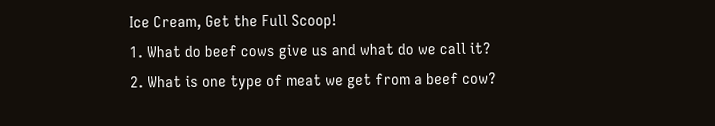Ice Cream, Get the Full Scoop!
1. What do beef cows give us and what do we call it?
2. What is one type of meat we get from a beef cow?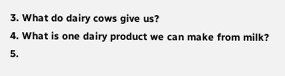3. What do dairy cows give us?
4. What is one dairy product we can make from milk?
5.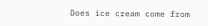Does ice cream come from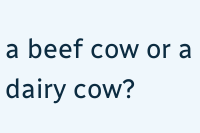a beef cow or a dairy cow?